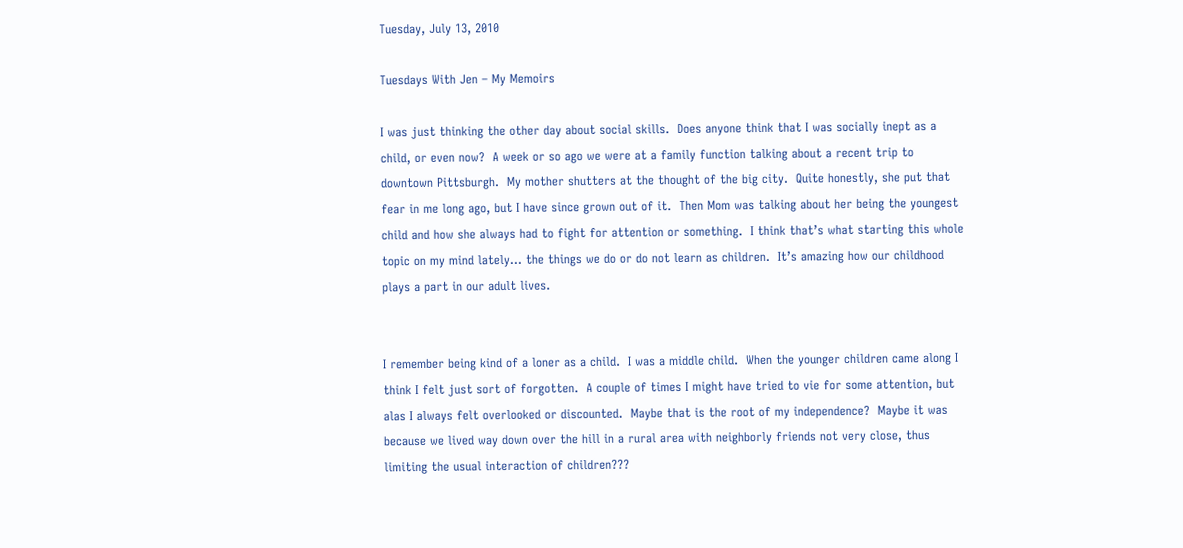Tuesday, July 13, 2010

Tuesdays With Jen – My Memoirs

I was just thinking the other day about social skills.  Does anyone think that I was socially inept as a child, or even now?  A week or so ago we were at a family function talking about a recent trip to downtown Pittsburgh.  My mother shutters at the thought of the big city.  Quite honestly, she put that fear in me long ago, but I have since grown out of it.  Then Mom was talking about her being the youngest child and how she always had to fight for attention or something.  I think that’s what starting this whole topic on my mind lately… the things we do or do not learn as children.  It’s amazing how our childhood plays a part in our adult lives.


I remember being kind of a loner as a child.  I was a middle child.  When the younger children came along I think I felt just sort of forgotten.  A couple of times I might have tried to vie for some attention, but alas I always felt overlooked or discounted.  Maybe that is the root of my independence?  Maybe it was because we lived way down over the hill in a rural area with neighborly friends not very close, thus limiting the usual interaction of children???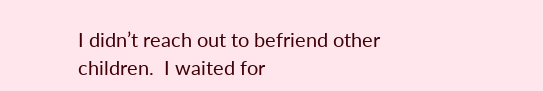I didn’t reach out to befriend other children.  I waited for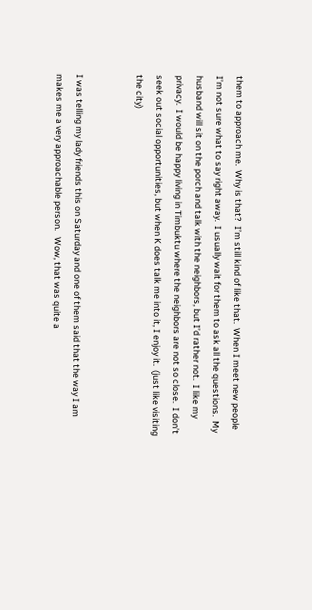them to approach me.  Why is that?  I’m still kind of like that.  When I meet new people I’m not sure what to say right away.  I usually wait for them to ask all the questions.  My husband will sit on the porch and talk with the neighbors, but I’d rather not.  I like my privacy.  I would be happy living in Timbuktu where the neighbors are not so close.  I don’t seek out social opportunities, but when K does talk me into it, I enjoy it.  (just like visiting the city)


I was telling my lady friends this on Saturday and one of them said that the way I am makes me a very approachable person.   Wow, that was quite a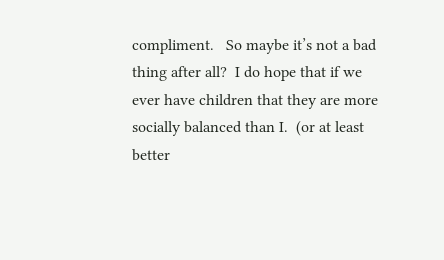compliment.   So maybe it’s not a bad thing after all?  I do hope that if we ever have children that they are more socially balanced than I.  (or at least better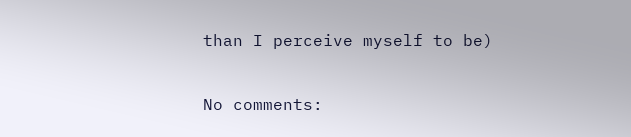than I perceive myself to be)

No comments: